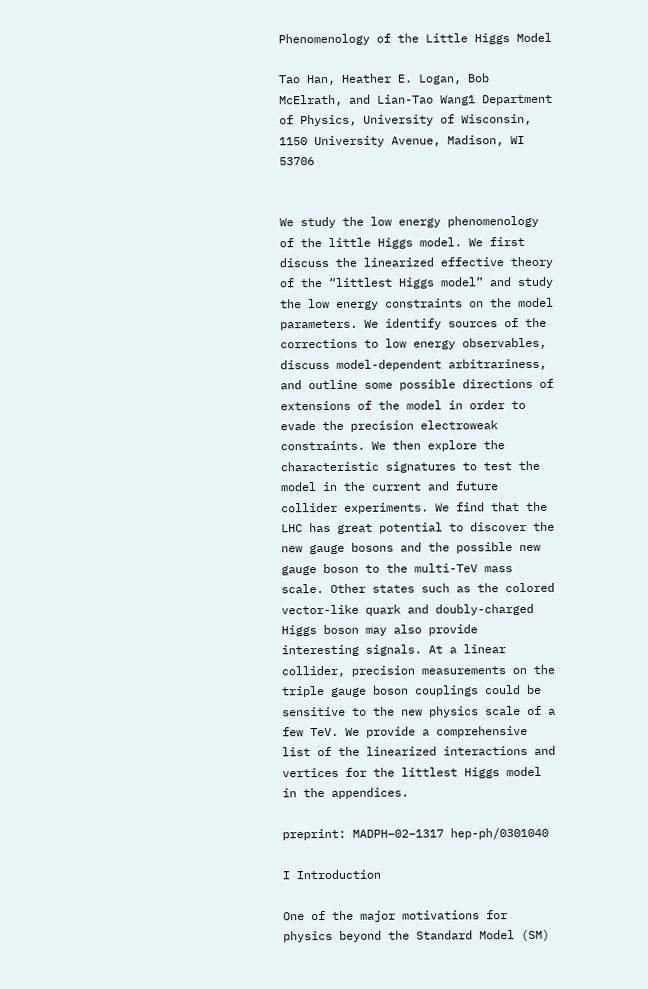Phenomenology of the Little Higgs Model

Tao Han, Heather E. Logan, Bob McElrath, and Lian-Tao Wang1 Department of Physics, University of Wisconsin, 1150 University Avenue, Madison, WI 53706


We study the low energy phenomenology of the little Higgs model. We first discuss the linearized effective theory of the “littlest Higgs model” and study the low energy constraints on the model parameters. We identify sources of the corrections to low energy observables, discuss model-dependent arbitrariness, and outline some possible directions of extensions of the model in order to evade the precision electroweak constraints. We then explore the characteristic signatures to test the model in the current and future collider experiments. We find that the LHC has great potential to discover the new gauge bosons and the possible new gauge boson to the multi-TeV mass scale. Other states such as the colored vector-like quark and doubly-charged Higgs boson may also provide interesting signals. At a linear collider, precision measurements on the triple gauge boson couplings could be sensitive to the new physics scale of a few TeV. We provide a comprehensive list of the linearized interactions and vertices for the littlest Higgs model in the appendices.

preprint: MADPH–02–1317 hep-ph/0301040

I Introduction

One of the major motivations for physics beyond the Standard Model (SM)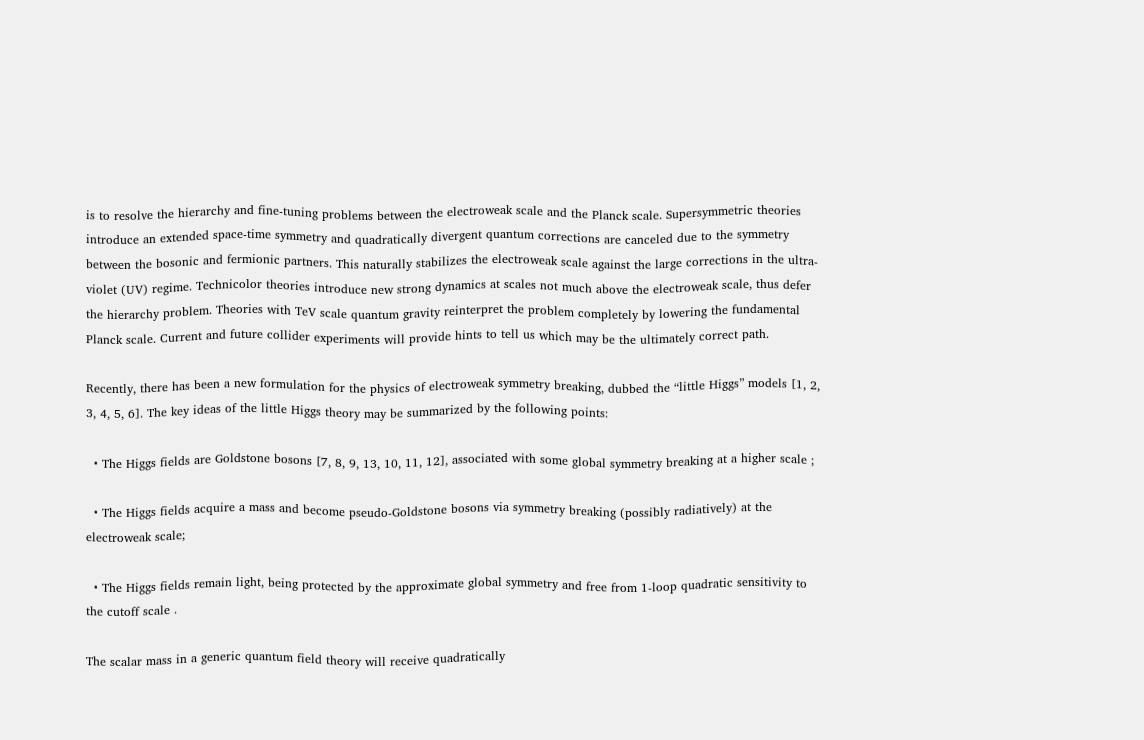is to resolve the hierarchy and fine-tuning problems between the electroweak scale and the Planck scale. Supersymmetric theories introduce an extended space-time symmetry and quadratically divergent quantum corrections are canceled due to the symmetry between the bosonic and fermionic partners. This naturally stabilizes the electroweak scale against the large corrections in the ultra-violet (UV) regime. Technicolor theories introduce new strong dynamics at scales not much above the electroweak scale, thus defer the hierarchy problem. Theories with TeV scale quantum gravity reinterpret the problem completely by lowering the fundamental Planck scale. Current and future collider experiments will provide hints to tell us which may be the ultimately correct path.

Recently, there has been a new formulation for the physics of electroweak symmetry breaking, dubbed the “little Higgs” models [1, 2, 3, 4, 5, 6]. The key ideas of the little Higgs theory may be summarized by the following points:

  • The Higgs fields are Goldstone bosons [7, 8, 9, 13, 10, 11, 12], associated with some global symmetry breaking at a higher scale ;

  • The Higgs fields acquire a mass and become pseudo-Goldstone bosons via symmetry breaking (possibly radiatively) at the electroweak scale;

  • The Higgs fields remain light, being protected by the approximate global symmetry and free from 1-loop quadratic sensitivity to the cutoff scale .

The scalar mass in a generic quantum field theory will receive quadratically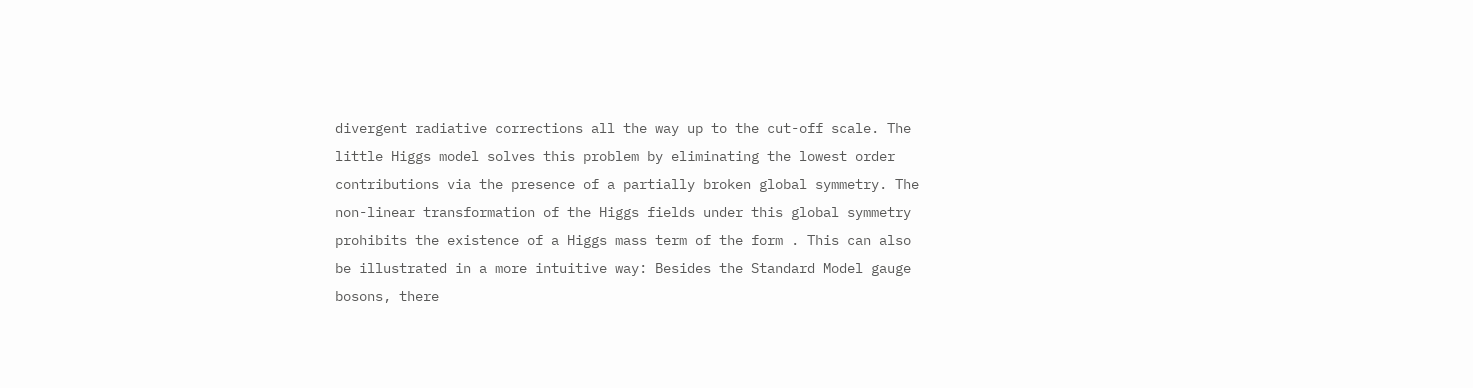divergent radiative corrections all the way up to the cut-off scale. The little Higgs model solves this problem by eliminating the lowest order contributions via the presence of a partially broken global symmetry. The non-linear transformation of the Higgs fields under this global symmetry prohibits the existence of a Higgs mass term of the form . This can also be illustrated in a more intuitive way: Besides the Standard Model gauge bosons, there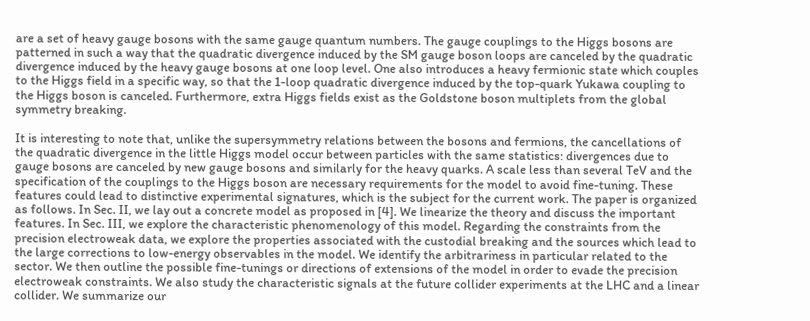are a set of heavy gauge bosons with the same gauge quantum numbers. The gauge couplings to the Higgs bosons are patterned in such a way that the quadratic divergence induced by the SM gauge boson loops are canceled by the quadratic divergence induced by the heavy gauge bosons at one loop level. One also introduces a heavy fermionic state which couples to the Higgs field in a specific way, so that the 1-loop quadratic divergence induced by the top-quark Yukawa coupling to the Higgs boson is canceled. Furthermore, extra Higgs fields exist as the Goldstone boson multiplets from the global symmetry breaking.

It is interesting to note that, unlike the supersymmetry relations between the bosons and fermions, the cancellations of the quadratic divergence in the little Higgs model occur between particles with the same statistics: divergences due to gauge bosons are canceled by new gauge bosons and similarly for the heavy quarks. A scale less than several TeV and the specification of the couplings to the Higgs boson are necessary requirements for the model to avoid fine-tuning. These features could lead to distinctive experimental signatures, which is the subject for the current work. The paper is organized as follows. In Sec. II, we lay out a concrete model as proposed in [4]. We linearize the theory and discuss the important features. In Sec. III, we explore the characteristic phenomenology of this model. Regarding the constraints from the precision electroweak data, we explore the properties associated with the custodial breaking and the sources which lead to the large corrections to low-energy observables in the model. We identify the arbitrariness in particular related to the sector. We then outline the possible fine-tunings or directions of extensions of the model in order to evade the precision electroweak constraints. We also study the characteristic signals at the future collider experiments at the LHC and a linear collider. We summarize our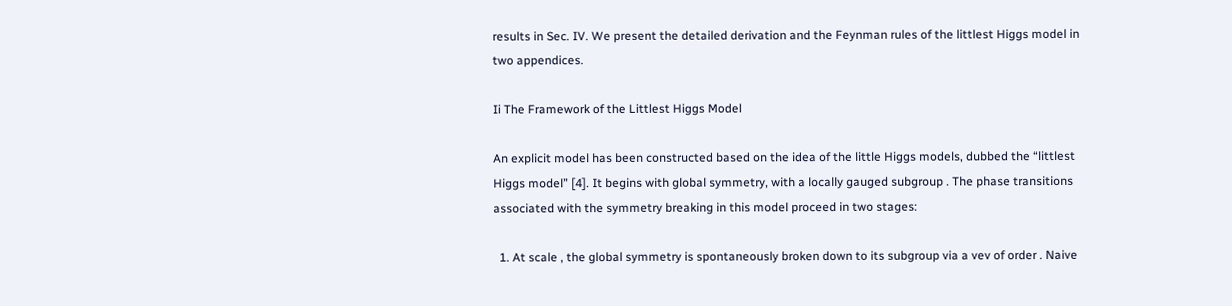results in Sec. IV. We present the detailed derivation and the Feynman rules of the littlest Higgs model in two appendices.

Ii The Framework of the Littlest Higgs Model

An explicit model has been constructed based on the idea of the little Higgs models, dubbed the “littlest Higgs model” [4]. It begins with global symmetry, with a locally gauged subgroup . The phase transitions associated with the symmetry breaking in this model proceed in two stages:

  1. At scale , the global symmetry is spontaneously broken down to its subgroup via a vev of order . Naive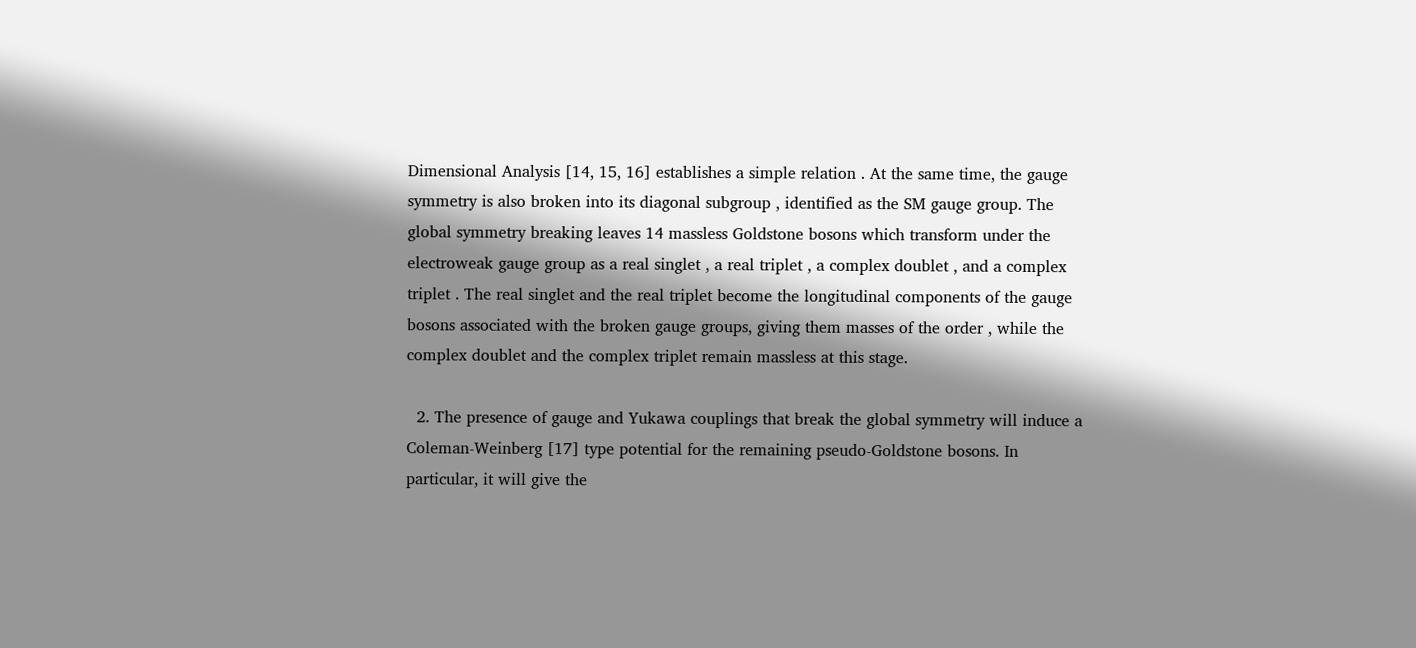Dimensional Analysis [14, 15, 16] establishes a simple relation . At the same time, the gauge symmetry is also broken into its diagonal subgroup , identified as the SM gauge group. The global symmetry breaking leaves 14 massless Goldstone bosons which transform under the electroweak gauge group as a real singlet , a real triplet , a complex doublet , and a complex triplet . The real singlet and the real triplet become the longitudinal components of the gauge bosons associated with the broken gauge groups, giving them masses of the order , while the complex doublet and the complex triplet remain massless at this stage.

  2. The presence of gauge and Yukawa couplings that break the global symmetry will induce a Coleman-Weinberg [17] type potential for the remaining pseudo-Goldstone bosons. In particular, it will give the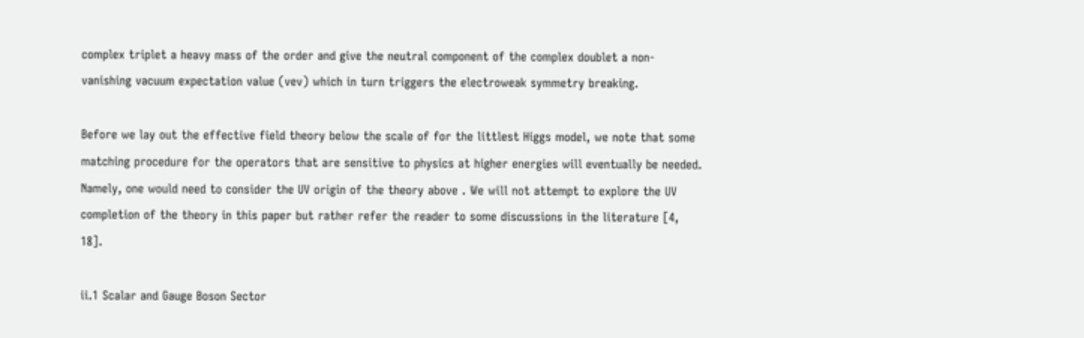complex triplet a heavy mass of the order and give the neutral component of the complex doublet a non-vanishing vacuum expectation value (vev) which in turn triggers the electroweak symmetry breaking.

Before we lay out the effective field theory below the scale of for the littlest Higgs model, we note that some matching procedure for the operators that are sensitive to physics at higher energies will eventually be needed. Namely, one would need to consider the UV origin of the theory above . We will not attempt to explore the UV completion of the theory in this paper but rather refer the reader to some discussions in the literature [4, 18].

ii.1 Scalar and Gauge Boson Sector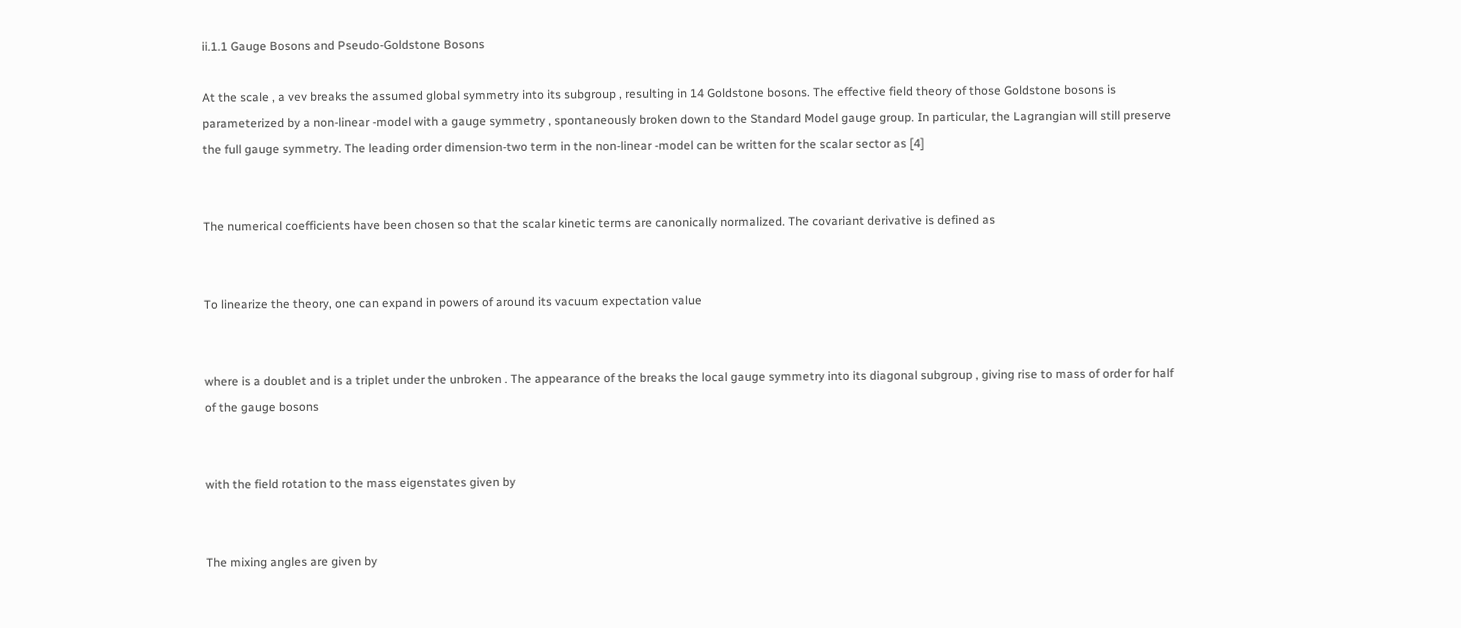ii.1.1 Gauge Bosons and Pseudo-Goldstone Bosons

At the scale , a vev breaks the assumed global symmetry into its subgroup , resulting in 14 Goldstone bosons. The effective field theory of those Goldstone bosons is parameterized by a non-linear -model with a gauge symmetry , spontaneously broken down to the Standard Model gauge group. In particular, the Lagrangian will still preserve the full gauge symmetry. The leading order dimension-two term in the non-linear -model can be written for the scalar sector as [4]


The numerical coefficients have been chosen so that the scalar kinetic terms are canonically normalized. The covariant derivative is defined as


To linearize the theory, one can expand in powers of around its vacuum expectation value


where is a doublet and is a triplet under the unbroken . The appearance of the breaks the local gauge symmetry into its diagonal subgroup , giving rise to mass of order for half of the gauge bosons


with the field rotation to the mass eigenstates given by


The mixing angles are given by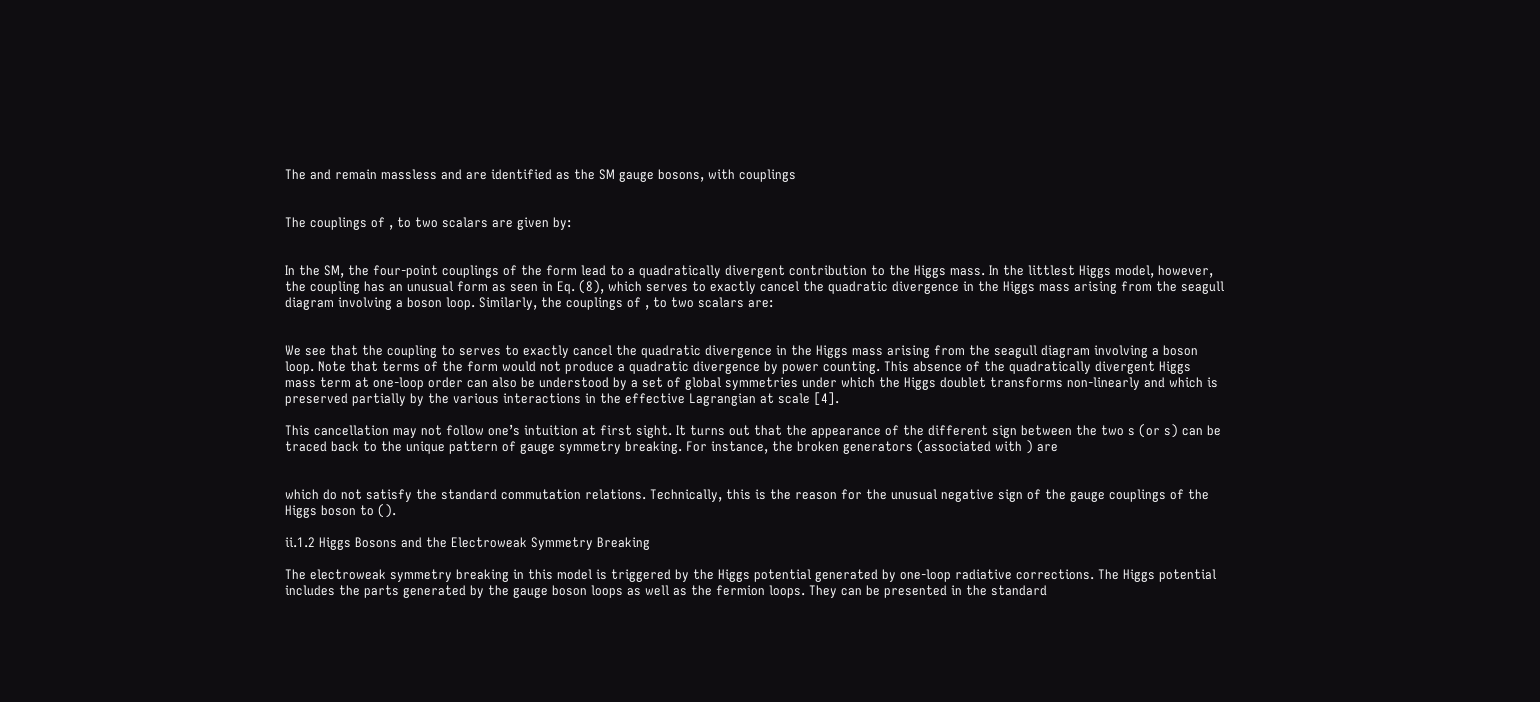The and remain massless and are identified as the SM gauge bosons, with couplings


The couplings of , to two scalars are given by:


In the SM, the four-point couplings of the form lead to a quadratically divergent contribution to the Higgs mass. In the littlest Higgs model, however, the coupling has an unusual form as seen in Eq. (8), which serves to exactly cancel the quadratic divergence in the Higgs mass arising from the seagull diagram involving a boson loop. Similarly, the couplings of , to two scalars are:


We see that the coupling to serves to exactly cancel the quadratic divergence in the Higgs mass arising from the seagull diagram involving a boson loop. Note that terms of the form would not produce a quadratic divergence by power counting. This absence of the quadratically divergent Higgs mass term at one-loop order can also be understood by a set of global symmetries under which the Higgs doublet transforms non-linearly and which is preserved partially by the various interactions in the effective Lagrangian at scale [4].

This cancellation may not follow one’s intuition at first sight. It turns out that the appearance of the different sign between the two s (or s) can be traced back to the unique pattern of gauge symmetry breaking. For instance, the broken generators (associated with ) are


which do not satisfy the standard commutation relations. Technically, this is the reason for the unusual negative sign of the gauge couplings of the Higgs boson to ().

ii.1.2 Higgs Bosons and the Electroweak Symmetry Breaking

The electroweak symmetry breaking in this model is triggered by the Higgs potential generated by one-loop radiative corrections. The Higgs potential includes the parts generated by the gauge boson loops as well as the fermion loops. They can be presented in the standard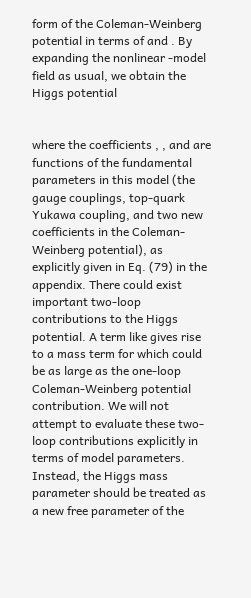form of the Coleman-Weinberg potential in terms of and . By expanding the nonlinear -model field as usual, we obtain the Higgs potential


where the coefficients , , and are functions of the fundamental parameters in this model (the gauge couplings, top-quark Yukawa coupling, and two new coefficients in the Coleman-Weinberg potential), as explicitly given in Eq. (79) in the appendix. There could exist important two-loop contributions to the Higgs potential. A term like gives rise to a mass term for which could be as large as the one-loop Coleman-Weinberg potential contribution. We will not attempt to evaluate these two-loop contributions explicitly in terms of model parameters. Instead, the Higgs mass parameter should be treated as a new free parameter of the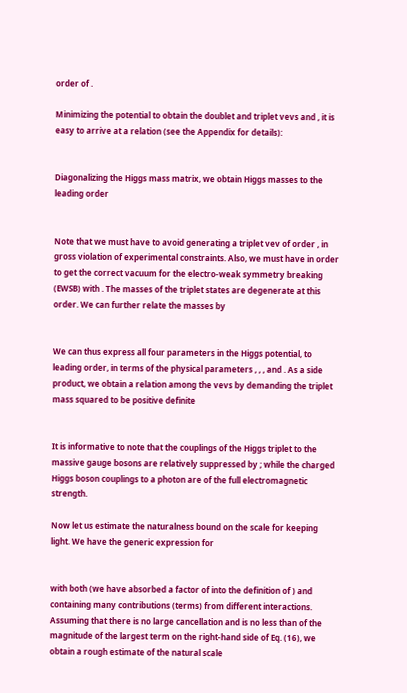order of .

Minimizing the potential to obtain the doublet and triplet vevs and , it is easy to arrive at a relation (see the Appendix for details):


Diagonalizing the Higgs mass matrix, we obtain Higgs masses to the leading order


Note that we must have to avoid generating a triplet vev of order , in gross violation of experimental constraints. Also, we must have in order to get the correct vacuum for the electro-weak symmetry breaking (EWSB) with . The masses of the triplet states are degenerate at this order. We can further relate the masses by


We can thus express all four parameters in the Higgs potential, to leading order, in terms of the physical parameters , , , and . As a side product, we obtain a relation among the vevs by demanding the triplet mass squared to be positive definite


It is informative to note that the couplings of the Higgs triplet to the massive gauge bosons are relatively suppressed by ; while the charged Higgs boson couplings to a photon are of the full electromagnetic strength.

Now let us estimate the naturalness bound on the scale for keeping light. We have the generic expression for


with both (we have absorbed a factor of into the definition of ) and containing many contributions (terms) from different interactions. Assuming that there is no large cancellation and is no less than of the magnitude of the largest term on the right-hand side of Eq. (16), we obtain a rough estimate of the natural scale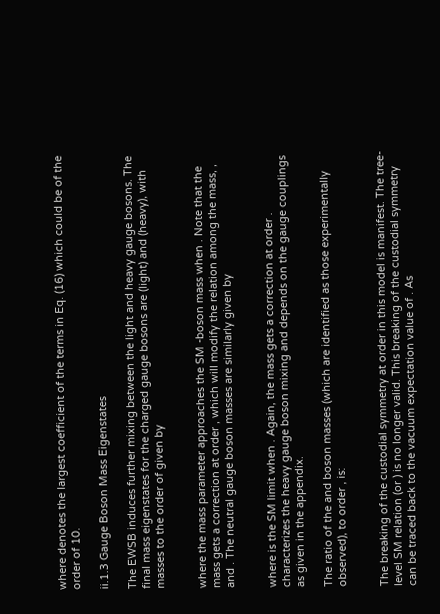where denotes the largest coefficient of the terms in Eq. (16) which could be of the order of 10.

ii.1.3 Gauge Boson Mass Eigenstates

The EWSB induces further mixing between the light and heavy gauge bosons. The final mass eigenstates for the charged gauge bosons are (light) and (heavy), with masses to the order of given by


where the mass parameter approaches the SM -boson mass when . Note that the mass gets a correction at order , which will modify the relation among the mass, , and . The neutral gauge boson masses are similarly given by


where is the SM limit when . Again, the mass gets a correction at order . characterizes the heavy gauge boson mixing and depends on the gauge couplings as given in the appendix.

The ratio of the and boson masses (which are identified as those experimentally observed), to order , is:


The breaking of the custodial symmetry at order in this model is manifest. The tree-level SM relation (or ) is no longer valid. This breaking of the custodial symmetry can be traced back to the vacuum expectation value of . As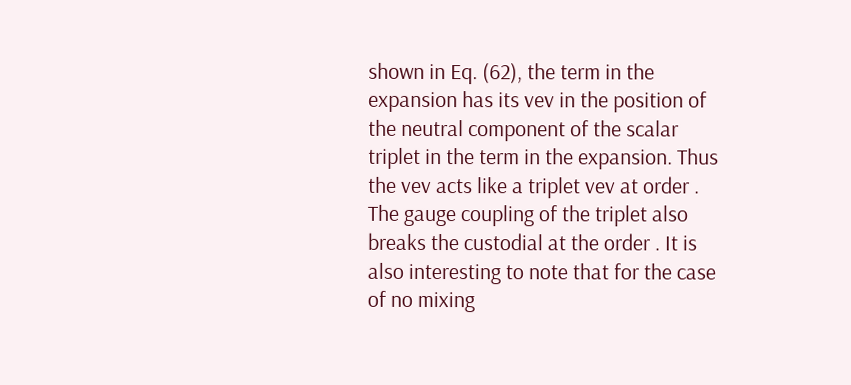shown in Eq. (62), the term in the expansion has its vev in the position of the neutral component of the scalar triplet in the term in the expansion. Thus the vev acts like a triplet vev at order . The gauge coupling of the triplet also breaks the custodial at the order . It is also interesting to note that for the case of no mixing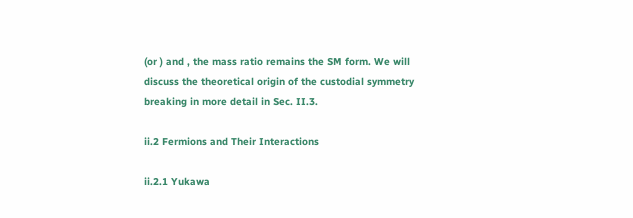(or ) and , the mass ratio remains the SM form. We will discuss the theoretical origin of the custodial symmetry breaking in more detail in Sec. II.3.

ii.2 Fermions and Their Interactions

ii.2.1 Yukawa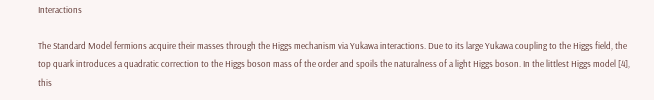Interactions

The Standard Model fermions acquire their masses through the Higgs mechanism via Yukawa interactions. Due to its large Yukawa coupling to the Higgs field, the top quark introduces a quadratic correction to the Higgs boson mass of the order and spoils the naturalness of a light Higgs boson. In the littlest Higgs model [4], this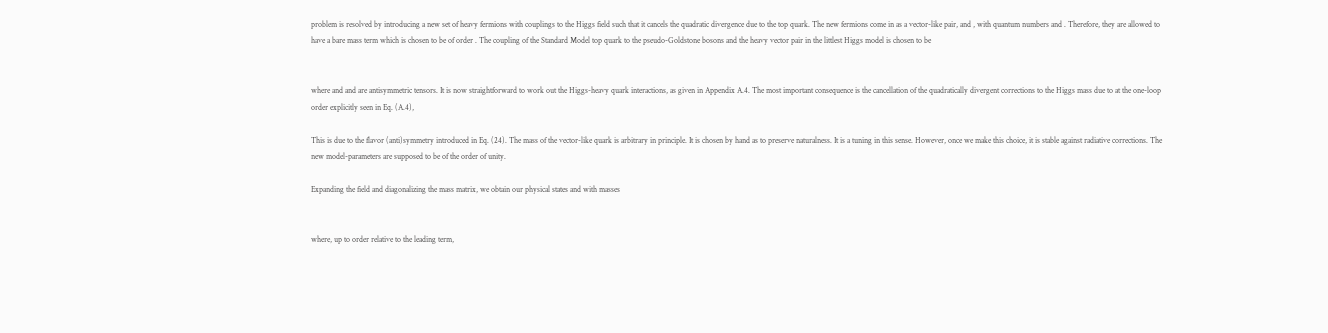problem is resolved by introducing a new set of heavy fermions with couplings to the Higgs field such that it cancels the quadratic divergence due to the top quark. The new fermions come in as a vector-like pair, and , with quantum numbers and . Therefore, they are allowed to have a bare mass term which is chosen to be of order . The coupling of the Standard Model top quark to the pseudo-Goldstone bosons and the heavy vector pair in the littlest Higgs model is chosen to be


where and and are antisymmetric tensors. It is now straightforward to work out the Higgs-heavy quark interactions, as given in Appendix A.4. The most important consequence is the cancellation of the quadratically divergent corrections to the Higgs mass due to at the one-loop order explicitly seen in Eq. (A.4),

This is due to the flavor (anti)symmetry introduced in Eq. (24). The mass of the vector-like quark is arbitrary in principle. It is chosen by hand as to preserve naturalness. It is a tuning in this sense. However, once we make this choice, it is stable against radiative corrections. The new model-parameters are supposed to be of the order of unity.

Expanding the field and diagonalizing the mass matrix, we obtain our physical states and with masses


where, up to order relative to the leading term,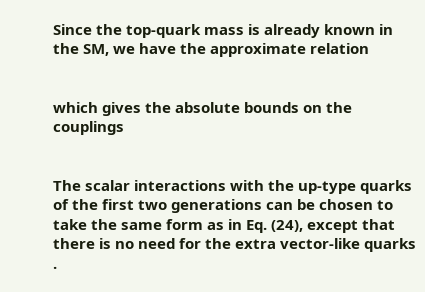Since the top-quark mass is already known in the SM, we have the approximate relation


which gives the absolute bounds on the couplings


The scalar interactions with the up-type quarks of the first two generations can be chosen to take the same form as in Eq. (24), except that there is no need for the extra vector-like quarks .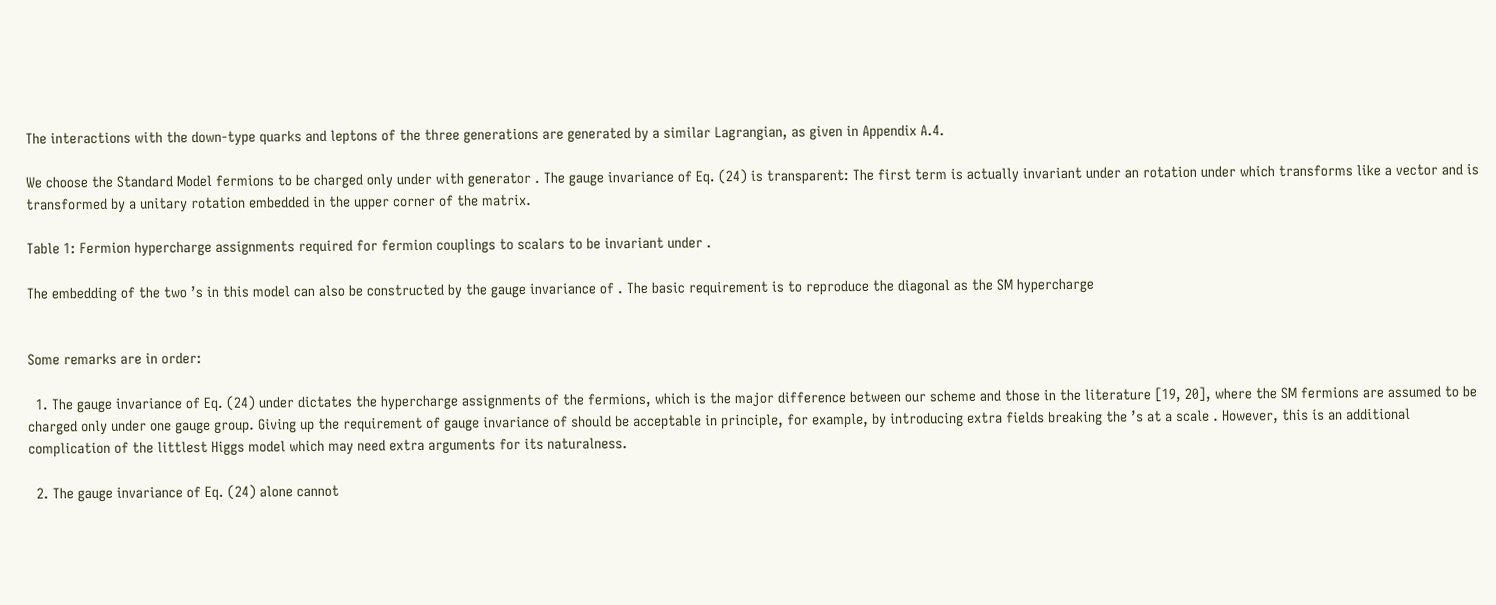The interactions with the down-type quarks and leptons of the three generations are generated by a similar Lagrangian, as given in Appendix A.4.

We choose the Standard Model fermions to be charged only under with generator . The gauge invariance of Eq. (24) is transparent: The first term is actually invariant under an rotation under which transforms like a vector and is transformed by a unitary rotation embedded in the upper corner of the matrix.

Table 1: Fermion hypercharge assignments required for fermion couplings to scalars to be invariant under .

The embedding of the two ’s in this model can also be constructed by the gauge invariance of . The basic requirement is to reproduce the diagonal as the SM hypercharge


Some remarks are in order:

  1. The gauge invariance of Eq. (24) under dictates the hypercharge assignments of the fermions, which is the major difference between our scheme and those in the literature [19, 20], where the SM fermions are assumed to be charged only under one gauge group. Giving up the requirement of gauge invariance of should be acceptable in principle, for example, by introducing extra fields breaking the ’s at a scale . However, this is an additional complication of the littlest Higgs model which may need extra arguments for its naturalness.

  2. The gauge invariance of Eq. (24) alone cannot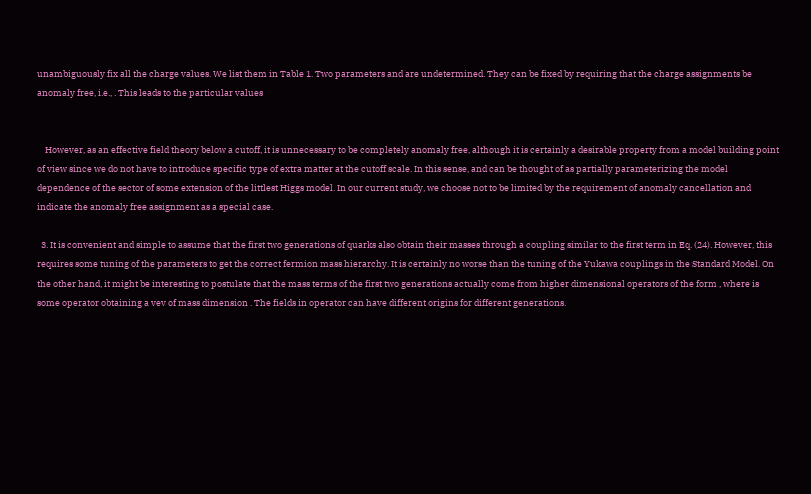unambiguously fix all the charge values. We list them in Table 1. Two parameters and are undetermined. They can be fixed by requiring that the charge assignments be anomaly free, i.e., . This leads to the particular values


    However, as an effective field theory below a cutoff, it is unnecessary to be completely anomaly free, although it is certainly a desirable property from a model building point of view since we do not have to introduce specific type of extra matter at the cutoff scale. In this sense, and can be thought of as partially parameterizing the model dependence of the sector of some extension of the littlest Higgs model. In our current study, we choose not to be limited by the requirement of anomaly cancellation and indicate the anomaly free assignment as a special case.

  3. It is convenient and simple to assume that the first two generations of quarks also obtain their masses through a coupling similar to the first term in Eq. (24). However, this requires some tuning of the parameters to get the correct fermion mass hierarchy. It is certainly no worse than the tuning of the Yukawa couplings in the Standard Model. On the other hand, it might be interesting to postulate that the mass terms of the first two generations actually come from higher dimensional operators of the form , where is some operator obtaining a vev of mass dimension . The fields in operator can have different origins for different generations.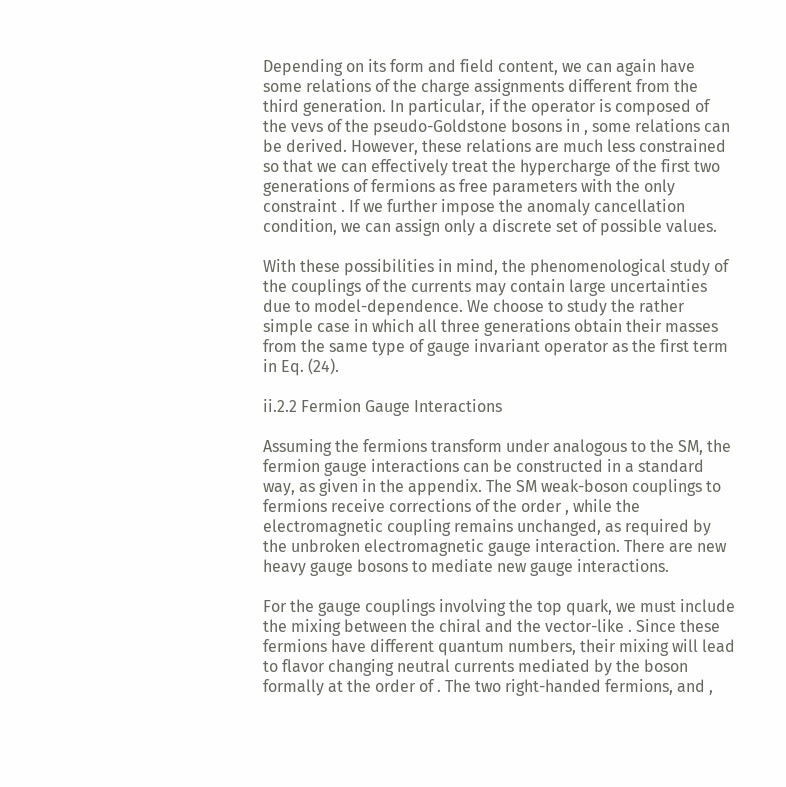Depending on its form and field content, we can again have some relations of the charge assignments different from the third generation. In particular, if the operator is composed of the vevs of the pseudo-Goldstone bosons in , some relations can be derived. However, these relations are much less constrained so that we can effectively treat the hypercharge of the first two generations of fermions as free parameters with the only constraint . If we further impose the anomaly cancellation condition, we can assign only a discrete set of possible values.

With these possibilities in mind, the phenomenological study of the couplings of the currents may contain large uncertainties due to model-dependence. We choose to study the rather simple case in which all three generations obtain their masses from the same type of gauge invariant operator as the first term in Eq. (24).

ii.2.2 Fermion Gauge Interactions

Assuming the fermions transform under analogous to the SM, the fermion gauge interactions can be constructed in a standard way, as given in the appendix. The SM weak-boson couplings to fermions receive corrections of the order , while the electromagnetic coupling remains unchanged, as required by the unbroken electromagnetic gauge interaction. There are new heavy gauge bosons to mediate new gauge interactions.

For the gauge couplings involving the top quark, we must include the mixing between the chiral and the vector-like . Since these fermions have different quantum numbers, their mixing will lead to flavor changing neutral currents mediated by the boson formally at the order of . The two right-handed fermions, and ,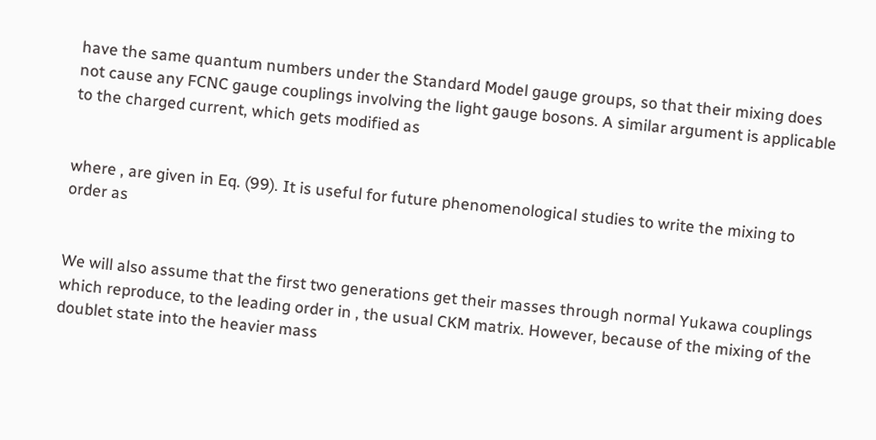have the same quantum numbers under the Standard Model gauge groups, so that their mixing does not cause any FCNC gauge couplings involving the light gauge bosons. A similar argument is applicable to the charged current, which gets modified as


where , are given in Eq. (99). It is useful for future phenomenological studies to write the mixing to order as


We will also assume that the first two generations get their masses through normal Yukawa couplings which reproduce, to the leading order in , the usual CKM matrix. However, because of the mixing of the doublet state into the heavier mass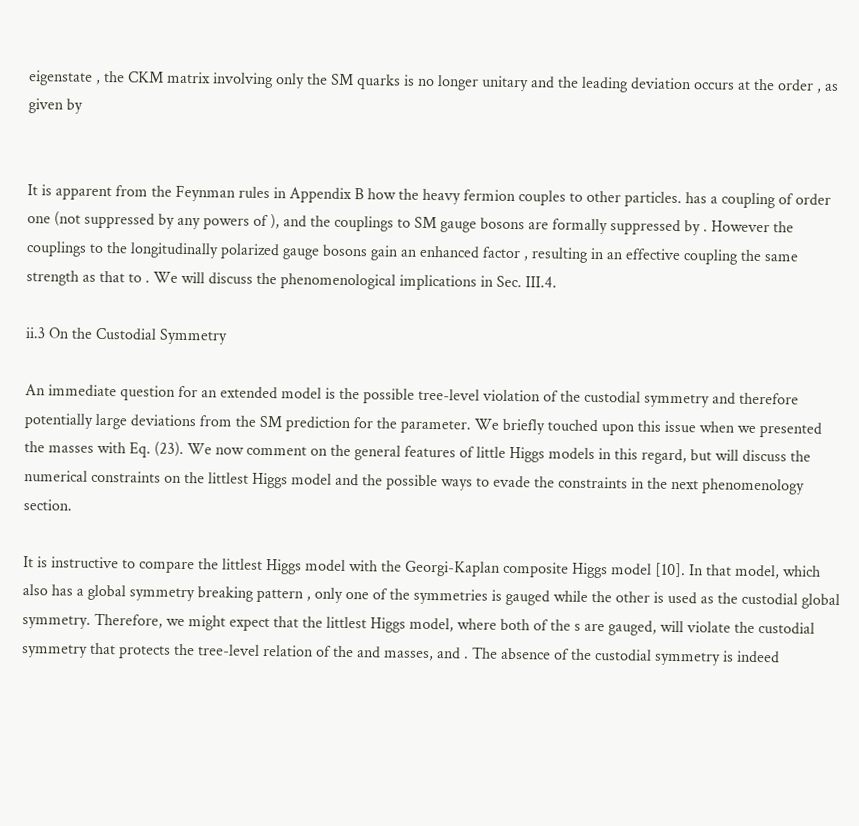eigenstate , the CKM matrix involving only the SM quarks is no longer unitary and the leading deviation occurs at the order , as given by


It is apparent from the Feynman rules in Appendix B how the heavy fermion couples to other particles. has a coupling of order one (not suppressed by any powers of ), and the couplings to SM gauge bosons are formally suppressed by . However the couplings to the longitudinally polarized gauge bosons gain an enhanced factor , resulting in an effective coupling the same strength as that to . We will discuss the phenomenological implications in Sec. III.4.

ii.3 On the Custodial Symmetry

An immediate question for an extended model is the possible tree-level violation of the custodial symmetry and therefore potentially large deviations from the SM prediction for the parameter. We briefly touched upon this issue when we presented the masses with Eq. (23). We now comment on the general features of little Higgs models in this regard, but will discuss the numerical constraints on the littlest Higgs model and the possible ways to evade the constraints in the next phenomenology section.

It is instructive to compare the littlest Higgs model with the Georgi-Kaplan composite Higgs model [10]. In that model, which also has a global symmetry breaking pattern , only one of the symmetries is gauged while the other is used as the custodial global symmetry. Therefore, we might expect that the littlest Higgs model, where both of the s are gauged, will violate the custodial symmetry that protects the tree-level relation of the and masses, and . The absence of the custodial symmetry is indeed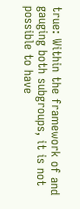true: Within the framework of and gauging both subgroups, it is not possible to have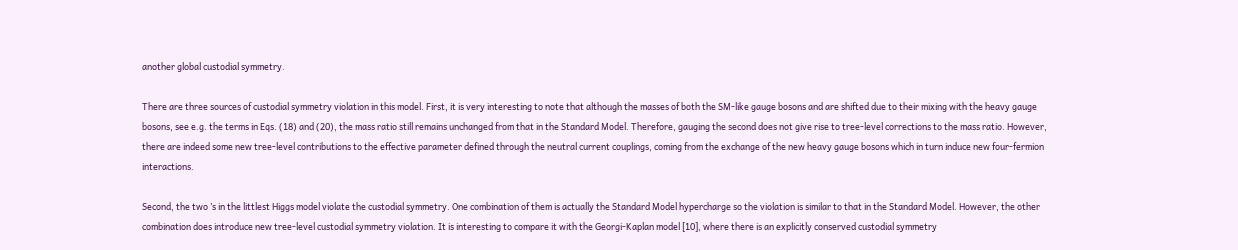another global custodial symmetry.

There are three sources of custodial symmetry violation in this model. First, it is very interesting to note that although the masses of both the SM-like gauge bosons and are shifted due to their mixing with the heavy gauge bosons, see e.g. the terms in Eqs. (18) and (20), the mass ratio still remains unchanged from that in the Standard Model. Therefore, gauging the second does not give rise to tree-level corrections to the mass ratio. However, there are indeed some new tree-level contributions to the effective parameter defined through the neutral current couplings, coming from the exchange of the new heavy gauge bosons which in turn induce new four-fermion interactions.

Second, the two ’s in the littlest Higgs model violate the custodial symmetry. One combination of them is actually the Standard Model hypercharge so the violation is similar to that in the Standard Model. However, the other combination does introduce new tree-level custodial symmetry violation. It is interesting to compare it with the Georgi-Kaplan model [10], where there is an explicitly conserved custodial symmetry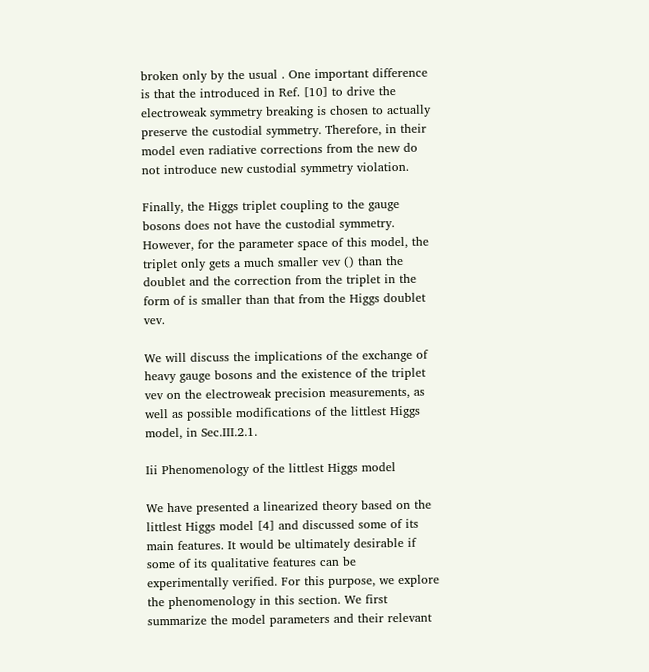broken only by the usual . One important difference is that the introduced in Ref. [10] to drive the electroweak symmetry breaking is chosen to actually preserve the custodial symmetry. Therefore, in their model even radiative corrections from the new do not introduce new custodial symmetry violation.

Finally, the Higgs triplet coupling to the gauge bosons does not have the custodial symmetry. However, for the parameter space of this model, the triplet only gets a much smaller vev () than the doublet and the correction from the triplet in the form of is smaller than that from the Higgs doublet vev.

We will discuss the implications of the exchange of heavy gauge bosons and the existence of the triplet vev on the electroweak precision measurements, as well as possible modifications of the littlest Higgs model, in Sec.III.2.1.

Iii Phenomenology of the littlest Higgs model

We have presented a linearized theory based on the littlest Higgs model [4] and discussed some of its main features. It would be ultimately desirable if some of its qualitative features can be experimentally verified. For this purpose, we explore the phenomenology in this section. We first summarize the model parameters and their relevant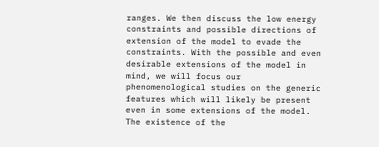ranges. We then discuss the low energy constraints and possible directions of extension of the model to evade the constraints. With the possible and even desirable extensions of the model in mind, we will focus our phenomenological studies on the generic features which will likely be present even in some extensions of the model. The existence of the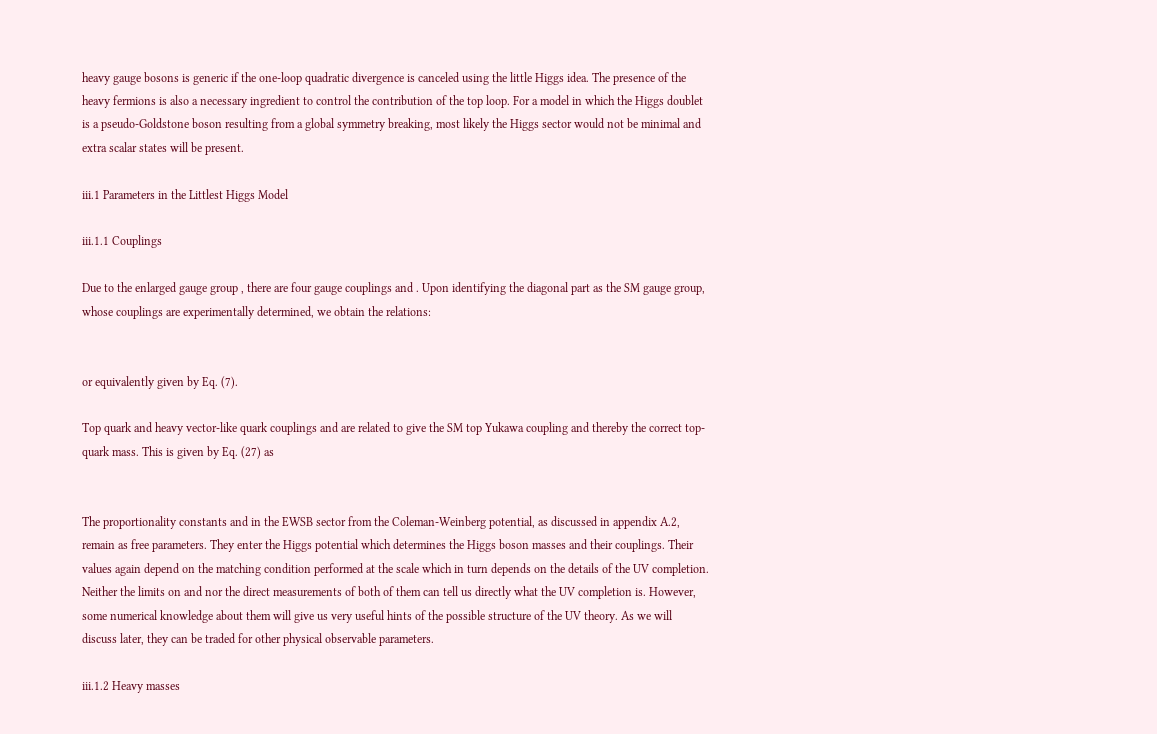heavy gauge bosons is generic if the one-loop quadratic divergence is canceled using the little Higgs idea. The presence of the heavy fermions is also a necessary ingredient to control the contribution of the top loop. For a model in which the Higgs doublet is a pseudo-Goldstone boson resulting from a global symmetry breaking, most likely the Higgs sector would not be minimal and extra scalar states will be present.

iii.1 Parameters in the Littlest Higgs Model

iii.1.1 Couplings

Due to the enlarged gauge group , there are four gauge couplings and . Upon identifying the diagonal part as the SM gauge group, whose couplings are experimentally determined, we obtain the relations:


or equivalently given by Eq. (7).

Top quark and heavy vector-like quark couplings and are related to give the SM top Yukawa coupling and thereby the correct top-quark mass. This is given by Eq. (27) as


The proportionality constants and in the EWSB sector from the Coleman-Weinberg potential, as discussed in appendix A.2, remain as free parameters. They enter the Higgs potential which determines the Higgs boson masses and their couplings. Their values again depend on the matching condition performed at the scale which in turn depends on the details of the UV completion. Neither the limits on and nor the direct measurements of both of them can tell us directly what the UV completion is. However, some numerical knowledge about them will give us very useful hints of the possible structure of the UV theory. As we will discuss later, they can be traded for other physical observable parameters.

iii.1.2 Heavy masses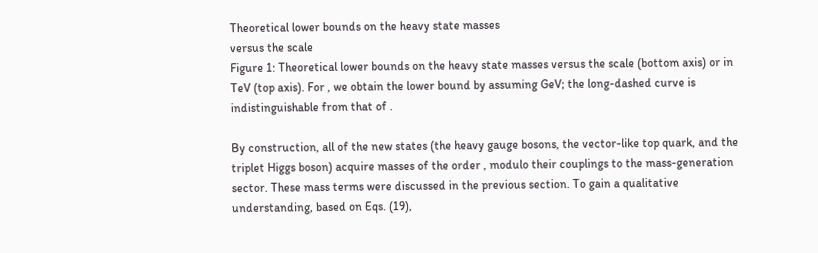Theoretical lower bounds on the heavy state masses
versus the scale
Figure 1: Theoretical lower bounds on the heavy state masses versus the scale (bottom axis) or in TeV (top axis). For , we obtain the lower bound by assuming GeV; the long-dashed curve is indistinguishable from that of .

By construction, all of the new states (the heavy gauge bosons, the vector-like top quark, and the triplet Higgs boson) acquire masses of the order , modulo their couplings to the mass-generation sector. These mass terms were discussed in the previous section. To gain a qualitative understanding, based on Eqs. (19),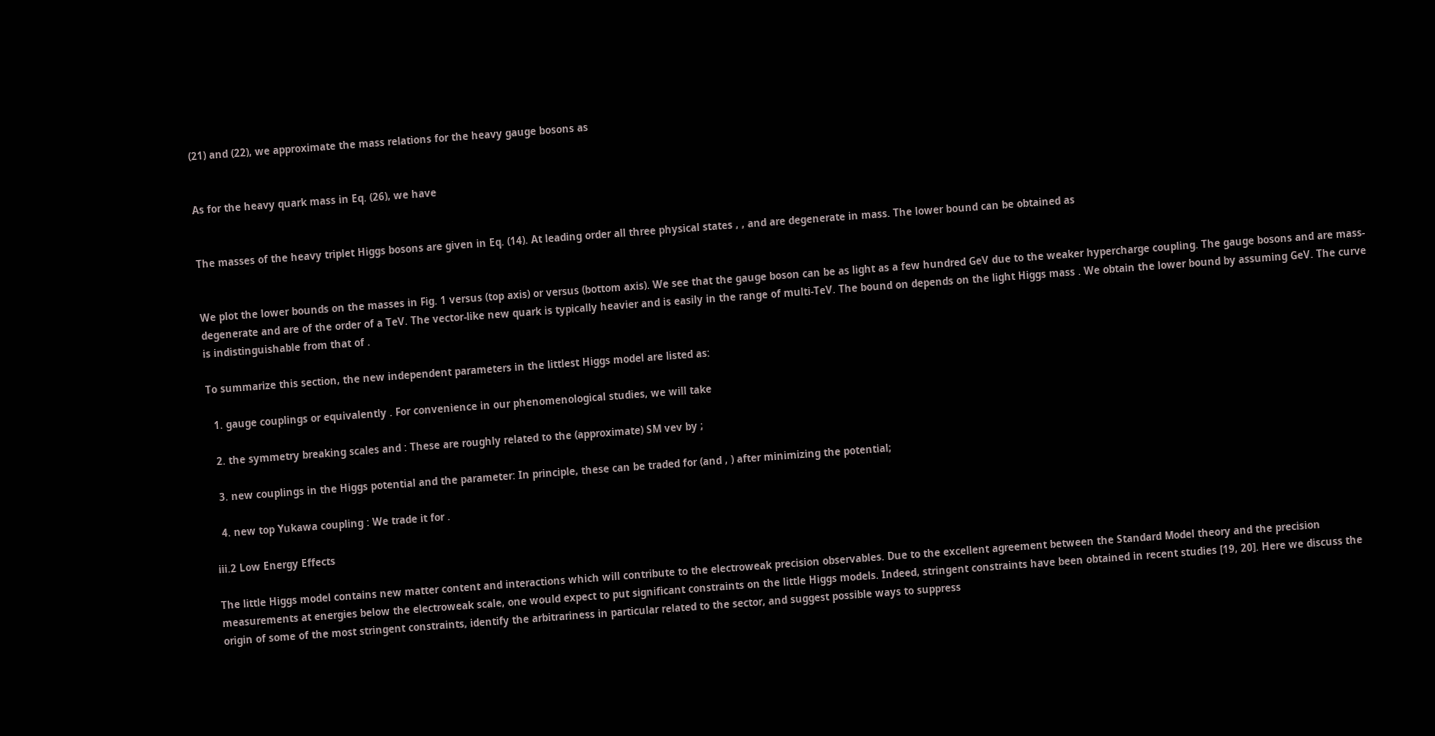(21) and (22), we approximate the mass relations for the heavy gauge bosons as


As for the heavy quark mass in Eq. (26), we have


The masses of the heavy triplet Higgs bosons are given in Eq. (14). At leading order all three physical states , , and are degenerate in mass. The lower bound can be obtained as


We plot the lower bounds on the masses in Fig. 1 versus (top axis) or versus (bottom axis). We see that the gauge boson can be as light as a few hundred GeV due to the weaker hypercharge coupling. The gauge bosons and are mass-degenerate and are of the order of a TeV. The vector-like new quark is typically heavier and is easily in the range of multi-TeV. The bound on depends on the light Higgs mass . We obtain the lower bound by assuming GeV. The curve is indistinguishable from that of .

To summarize this section, the new independent parameters in the littlest Higgs model are listed as:

  1. gauge couplings or equivalently . For convenience in our phenomenological studies, we will take

  2. the symmetry breaking scales and : These are roughly related to the (approximate) SM vev by ;

  3. new couplings in the Higgs potential and the parameter: In principle, these can be traded for (and , ) after minimizing the potential;

  4. new top Yukawa coupling : We trade it for .

iii.2 Low Energy Effects

The little Higgs model contains new matter content and interactions which will contribute to the electroweak precision observables. Due to the excellent agreement between the Standard Model theory and the precision measurements at energies below the electroweak scale, one would expect to put significant constraints on the little Higgs models. Indeed, stringent constraints have been obtained in recent studies [19, 20]. Here we discuss the origin of some of the most stringent constraints, identify the arbitrariness in particular related to the sector, and suggest possible ways to suppress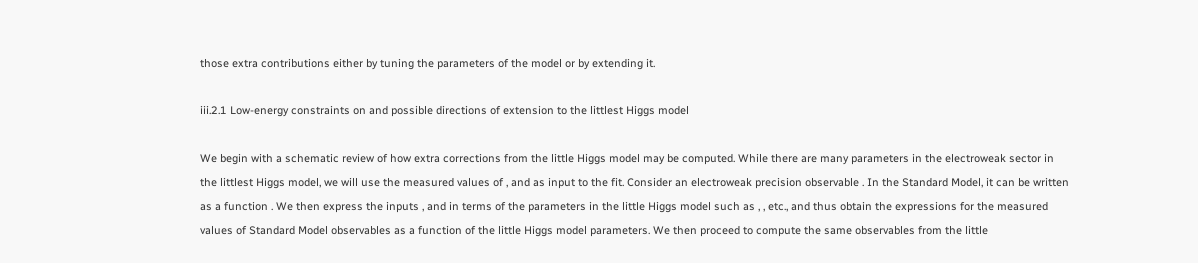those extra contributions either by tuning the parameters of the model or by extending it.

iii.2.1 Low-energy constraints on and possible directions of extension to the littlest Higgs model

We begin with a schematic review of how extra corrections from the little Higgs model may be computed. While there are many parameters in the electroweak sector in the littlest Higgs model, we will use the measured values of , and as input to the fit. Consider an electroweak precision observable . In the Standard Model, it can be written as a function . We then express the inputs , and in terms of the parameters in the little Higgs model such as , , etc., and thus obtain the expressions for the measured values of Standard Model observables as a function of the little Higgs model parameters. We then proceed to compute the same observables from the little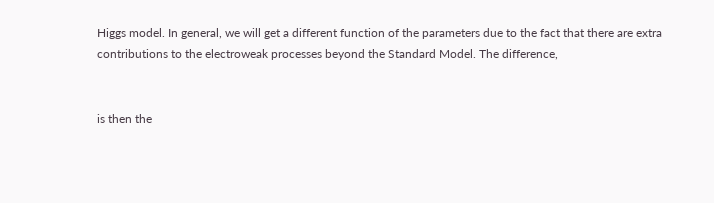Higgs model. In general, we will get a different function of the parameters due to the fact that there are extra contributions to the electroweak processes beyond the Standard Model. The difference,


is then the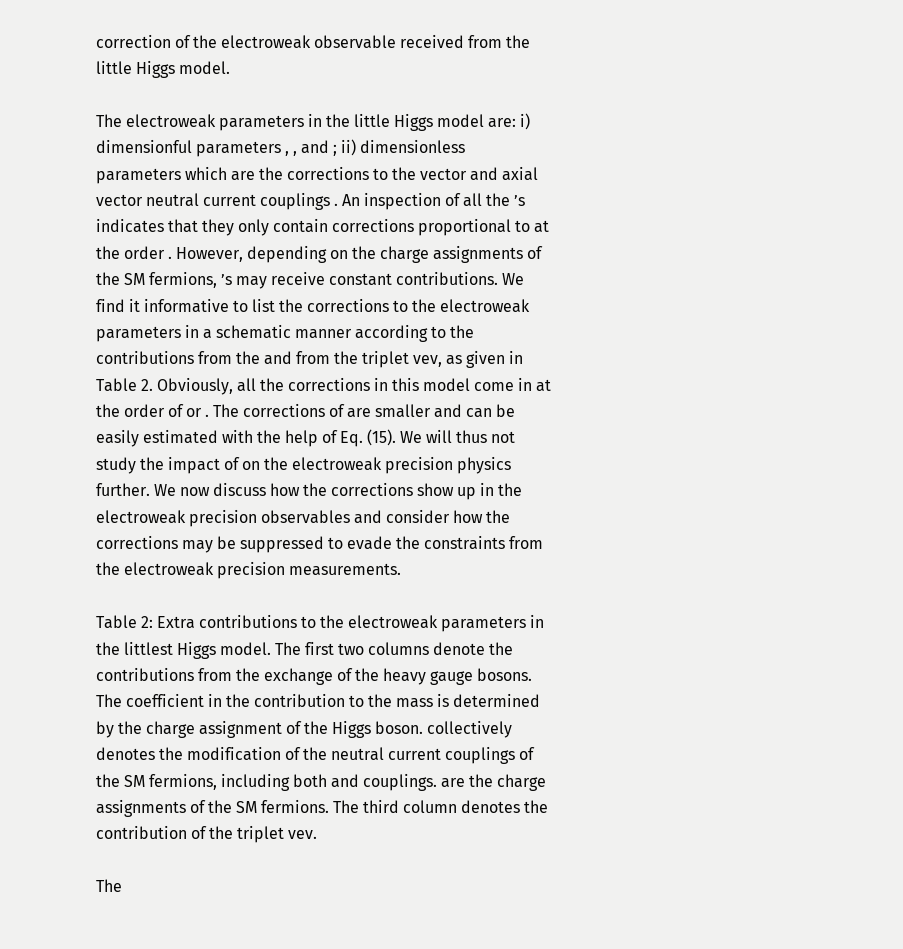correction of the electroweak observable received from the little Higgs model.

The electroweak parameters in the little Higgs model are: i) dimensionful parameters , , and ; ii) dimensionless parameters which are the corrections to the vector and axial vector neutral current couplings . An inspection of all the ’s indicates that they only contain corrections proportional to at the order . However, depending on the charge assignments of the SM fermions, ’s may receive constant contributions. We find it informative to list the corrections to the electroweak parameters in a schematic manner according to the contributions from the and from the triplet vev, as given in Table 2. Obviously, all the corrections in this model come in at the order of or . The corrections of are smaller and can be easily estimated with the help of Eq. (15). We will thus not study the impact of on the electroweak precision physics further. We now discuss how the corrections show up in the electroweak precision observables and consider how the corrections may be suppressed to evade the constraints from the electroweak precision measurements.

Table 2: Extra contributions to the electroweak parameters in the littlest Higgs model. The first two columns denote the contributions from the exchange of the heavy gauge bosons. The coefficient in the contribution to the mass is determined by the charge assignment of the Higgs boson. collectively denotes the modification of the neutral current couplings of the SM fermions, including both and couplings. are the charge assignments of the SM fermions. The third column denotes the contribution of the triplet vev.

The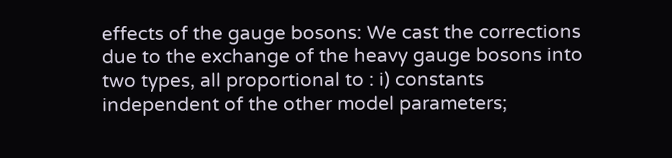effects of the gauge bosons: We cast the corrections due to the exchange of the heavy gauge bosons into two types, all proportional to : i) constants independent of the other model parameters;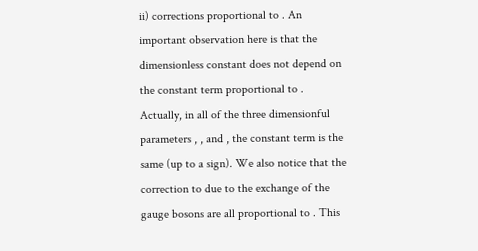ii) corrections proportional to . An important observation here is that the dimensionless constant does not depend on the constant term proportional to . Actually, in all of the three dimensionful parameters , , and , the constant term is the same (up to a sign). We also notice that the correction to due to the exchange of the gauge bosons are all proportional to . This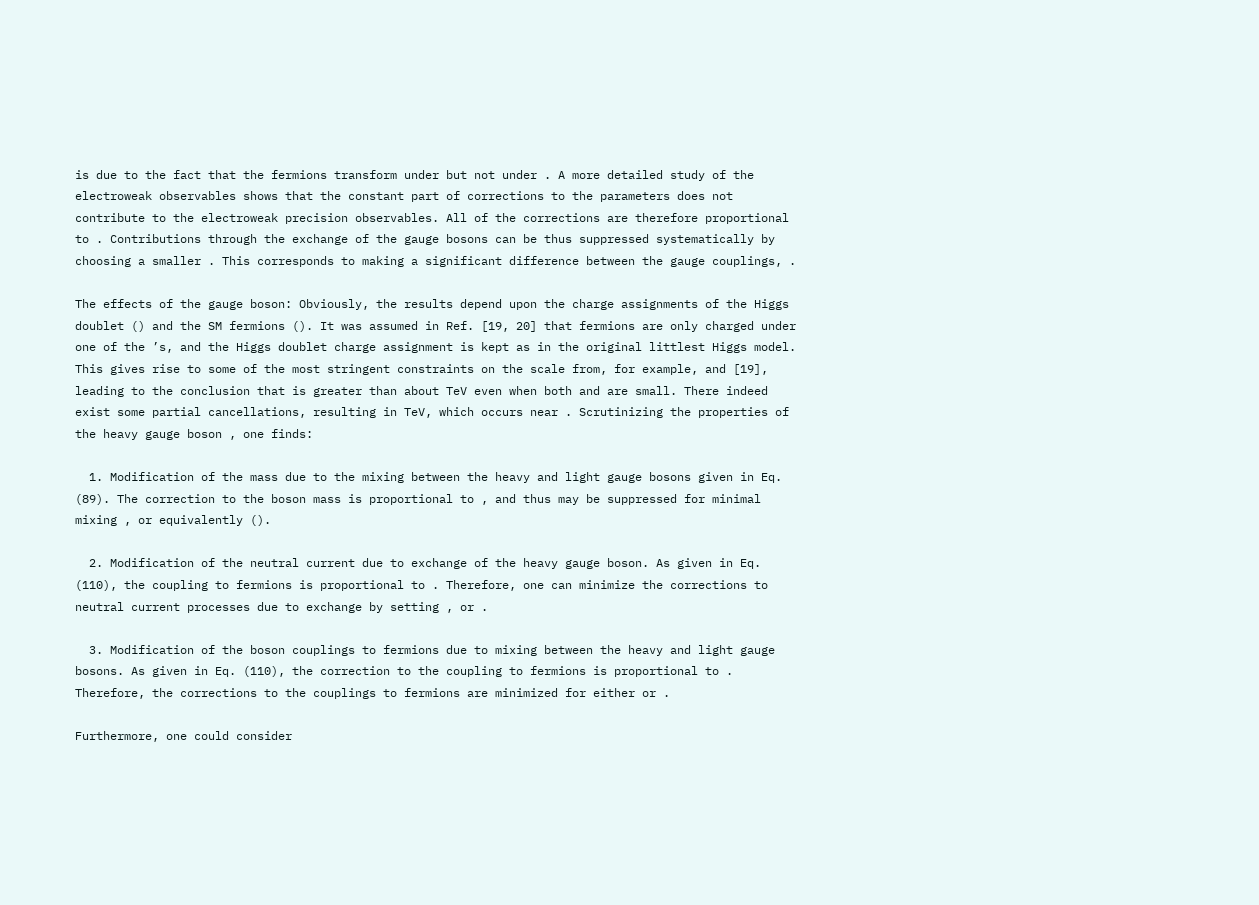is due to the fact that the fermions transform under but not under . A more detailed study of the electroweak observables shows that the constant part of corrections to the parameters does not contribute to the electroweak precision observables. All of the corrections are therefore proportional to . Contributions through the exchange of the gauge bosons can be thus suppressed systematically by choosing a smaller . This corresponds to making a significant difference between the gauge couplings, .

The effects of the gauge boson: Obviously, the results depend upon the charge assignments of the Higgs doublet () and the SM fermions (). It was assumed in Ref. [19, 20] that fermions are only charged under one of the ’s, and the Higgs doublet charge assignment is kept as in the original littlest Higgs model. This gives rise to some of the most stringent constraints on the scale from, for example, and [19], leading to the conclusion that is greater than about TeV even when both and are small. There indeed exist some partial cancellations, resulting in TeV, which occurs near . Scrutinizing the properties of the heavy gauge boson , one finds:

  1. Modification of the mass due to the mixing between the heavy and light gauge bosons given in Eq. (89). The correction to the boson mass is proportional to , and thus may be suppressed for minimal mixing , or equivalently ().

  2. Modification of the neutral current due to exchange of the heavy gauge boson. As given in Eq. (110), the coupling to fermions is proportional to . Therefore, one can minimize the corrections to neutral current processes due to exchange by setting , or .

  3. Modification of the boson couplings to fermions due to mixing between the heavy and light gauge bosons. As given in Eq. (110), the correction to the coupling to fermions is proportional to . Therefore, the corrections to the couplings to fermions are minimized for either or .

Furthermore, one could consider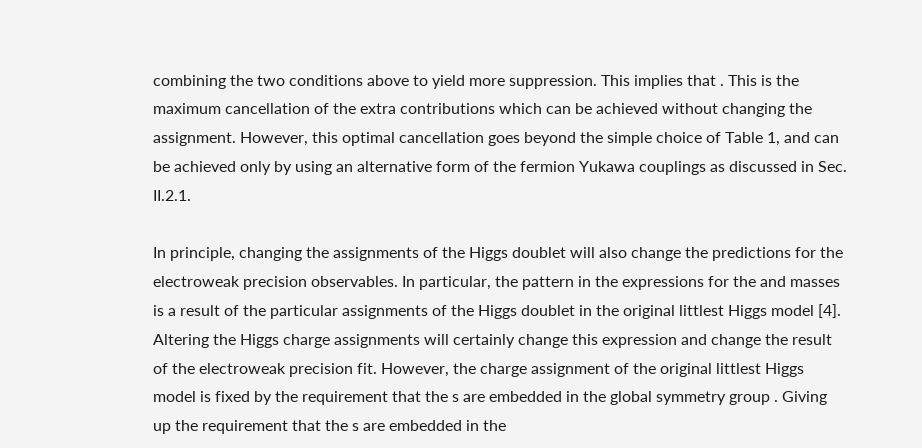combining the two conditions above to yield more suppression. This implies that . This is the maximum cancellation of the extra contributions which can be achieved without changing the assignment. However, this optimal cancellation goes beyond the simple choice of Table 1, and can be achieved only by using an alternative form of the fermion Yukawa couplings as discussed in Sec. II.2.1.

In principle, changing the assignments of the Higgs doublet will also change the predictions for the electroweak precision observables. In particular, the pattern in the expressions for the and masses is a result of the particular assignments of the Higgs doublet in the original littlest Higgs model [4]. Altering the Higgs charge assignments will certainly change this expression and change the result of the electroweak precision fit. However, the charge assignment of the original littlest Higgs model is fixed by the requirement that the s are embedded in the global symmetry group . Giving up the requirement that the s are embedded in the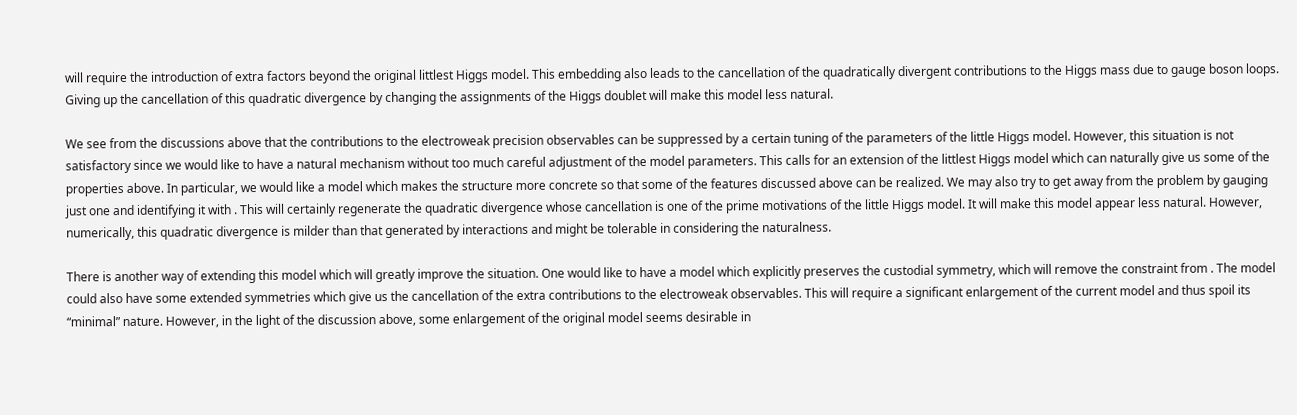will require the introduction of extra factors beyond the original littlest Higgs model. This embedding also leads to the cancellation of the quadratically divergent contributions to the Higgs mass due to gauge boson loops. Giving up the cancellation of this quadratic divergence by changing the assignments of the Higgs doublet will make this model less natural.

We see from the discussions above that the contributions to the electroweak precision observables can be suppressed by a certain tuning of the parameters of the little Higgs model. However, this situation is not satisfactory since we would like to have a natural mechanism without too much careful adjustment of the model parameters. This calls for an extension of the littlest Higgs model which can naturally give us some of the properties above. In particular, we would like a model which makes the structure more concrete so that some of the features discussed above can be realized. We may also try to get away from the problem by gauging just one and identifying it with . This will certainly regenerate the quadratic divergence whose cancellation is one of the prime motivations of the little Higgs model. It will make this model appear less natural. However, numerically, this quadratic divergence is milder than that generated by interactions and might be tolerable in considering the naturalness.

There is another way of extending this model which will greatly improve the situation. One would like to have a model which explicitly preserves the custodial symmetry, which will remove the constraint from . The model could also have some extended symmetries which give us the cancellation of the extra contributions to the electroweak observables. This will require a significant enlargement of the current model and thus spoil its “minimal” nature. However, in the light of the discussion above, some enlargement of the original model seems desirable in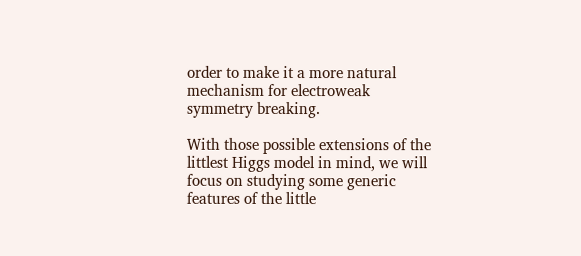order to make it a more natural mechanism for electroweak symmetry breaking.

With those possible extensions of the littlest Higgs model in mind, we will focus on studying some generic features of the little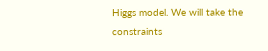Higgs model. We will take the constraints